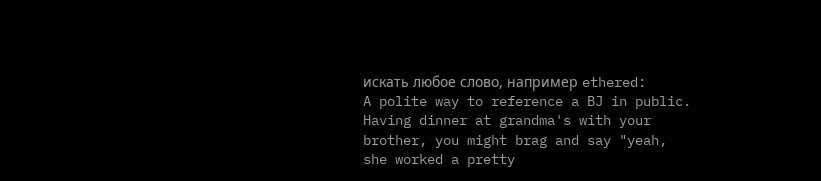искать любое слово, например ethered:
A polite way to reference a BJ in public.
Having dinner at grandma's with your brother, you might brag and say "yeah, she worked a pretty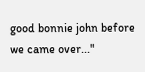good bonnie john before we came over..."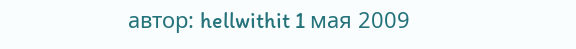автор: hellwithit 1 мая 2009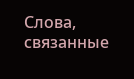Слова, связанные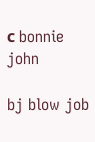с bonnie john

bj blow job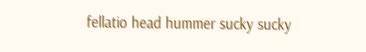fellatio head hummer sucky sucky